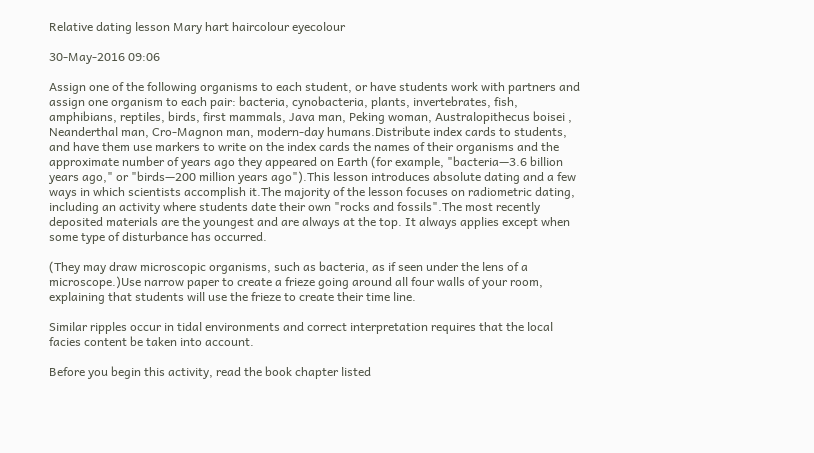Relative dating lesson Mary hart haircolour eyecolour

30-May-2016 09:06

Assign one of the following organisms to each student, or have students work with partners and assign one organism to each pair: bacteria, cynobacteria, plants, invertebrates, fish, amphibians, reptiles, birds, first mammals, Java man, Peking woman, Australopithecus boisei , Neanderthal man, Cro-Magnon man, modern-day humans.Distribute index cards to students, and have them use markers to write on the index cards the names of their organisms and the approximate number of years ago they appeared on Earth (for example, "bacteria—3.6 billion years ago," or "birds—200 million years ago").This lesson introduces absolute dating and a few ways in which scientists accomplish it.The majority of the lesson focuses on radiometric dating, including an activity where students date their own "rocks and fossils".The most recently deposited materials are the youngest and are always at the top. It always applies except when some type of disturbance has occurred.

(They may draw microscopic organisms, such as bacteria, as if seen under the lens of a microscope.)Use narrow paper to create a frieze going around all four walls of your room, explaining that students will use the frieze to create their time line.

Similar ripples occur in tidal environments and correct interpretation requires that the local facies content be taken into account.

Before you begin this activity, read the book chapter listed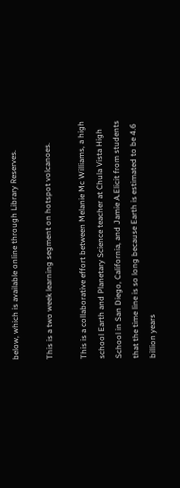below, which is available online through Library Reserves.

This is a two week learning segment on hotspot volcanoes.

This is a collaborative effort between Melanie Mc Williams, a high school Earth and Planetary Science teacher at Chula Vista High School in San Diego, California, and Jamie A.Elicit from students that the time line is so long because Earth is estimated to be 4.6 billion years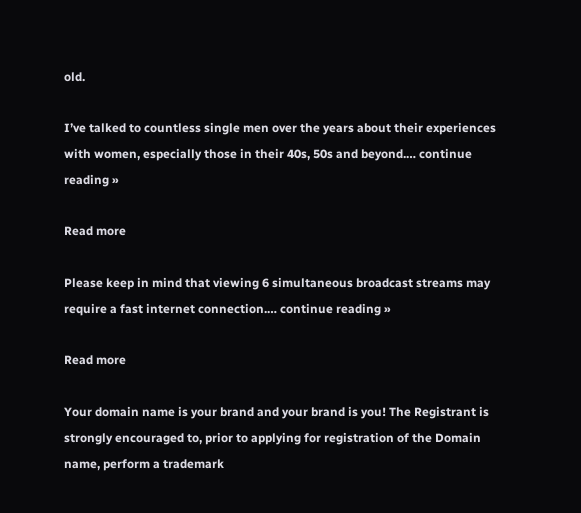old.

I’ve talked to countless single men over the years about their experiences with women, especially those in their 40s, 50s and beyond.… continue reading »

Read more

Please keep in mind that viewing 6 simultaneous broadcast streams may require a fast internet connection.… continue reading »

Read more

Your domain name is your brand and your brand is you! The Registrant is strongly encouraged to, prior to applying for registration of the Domain name, perform a trademark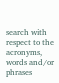search with respect to the acronyms, words and/or phrases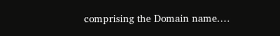comprising the Domain name.…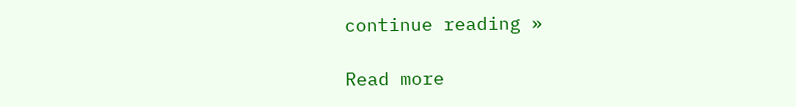continue reading »

Read more